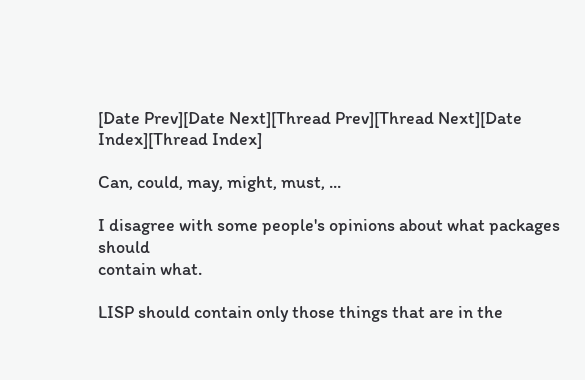[Date Prev][Date Next][Thread Prev][Thread Next][Date Index][Thread Index]

Can, could, may, might, must, ...

I disagree with some people's opinions about what packages should
contain what.

LISP should contain only those things that are in the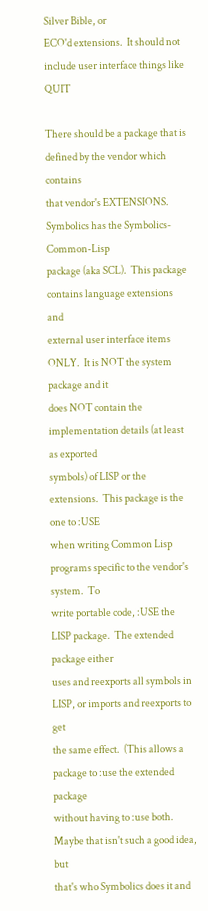Silver Bible, or
ECO'd extensions.  It should not include user interface things like QUIT

There should be a package that is defined by the vendor which contains
that vendor's EXTENSIONS.  Symbolics has the Symbolics-Common-Lisp
package (aka SCL).  This package contains language extensions and
external user interface items ONLY.  It is NOT the system package and it
does NOT contain the implementation details (at least as exported
symbols) of LISP or the extensions.  This package is the one to :USE
when writing Common Lisp programs specific to the vendor's system.  To
write portable code, :USE the LISP package.  The extended package either
uses and reexports all symbols in LISP, or imports and reexports to get
the same effect.  (This allows a package to :use the extended package
without having to :use both.  Maybe that isn't such a good idea, but
that's who Symbolics does it and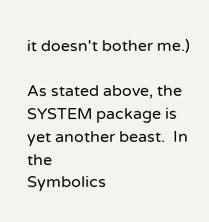it doesn't bother me.)

As stated above, the SYSTEM package is yet another beast.  In the
Symbolics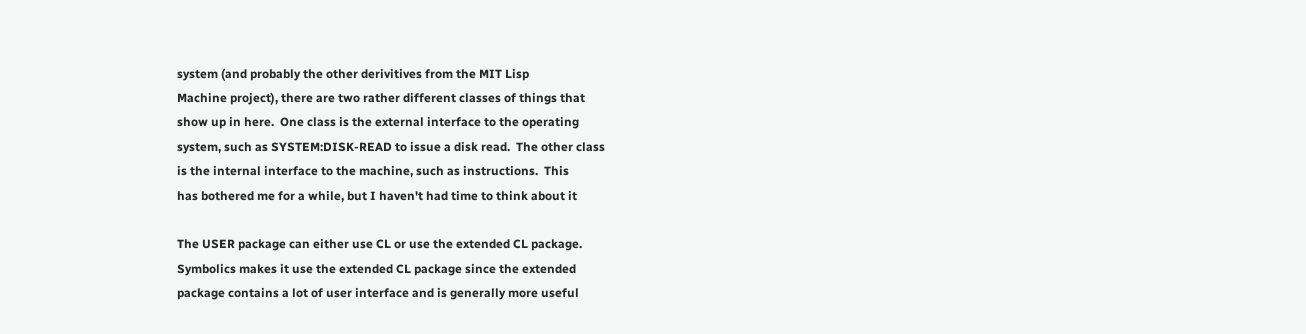system (and probably the other derivitives from the MIT Lisp
Machine project), there are two rather different classes of things that
show up in here.  One class is the external interface to the operating
system, such as SYSTEM:DISK-READ to issue a disk read.  The other class
is the internal interface to the machine, such as instructions.  This
has bothered me for a while, but I haven't had time to think about it

The USER package can either use CL or use the extended CL package.
Symbolics makes it use the extended CL package since the extended
package contains a lot of user interface and is generally more useful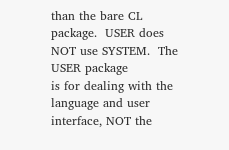than the bare CL package.  USER does NOT use SYSTEM.  The USER package
is for dealing with the language and user interface, NOT the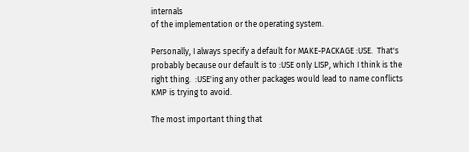internals
of the implementation or the operating system.

Personally, I always specify a default for MAKE-PACKAGE :USE.  That's
probably because our default is to :USE only LISP, which I think is the
right thing.  :USE'ing any other packages would lead to name conflicts
KMP is trying to avoid.

The most important thing that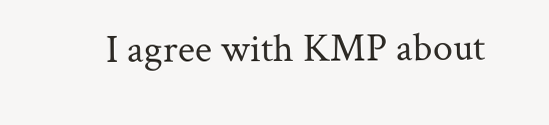I agree with KMP about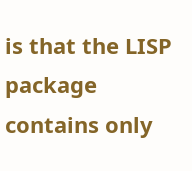is that the LISP
package contains only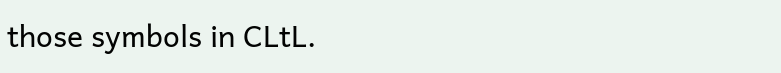those symbols in CLtL.